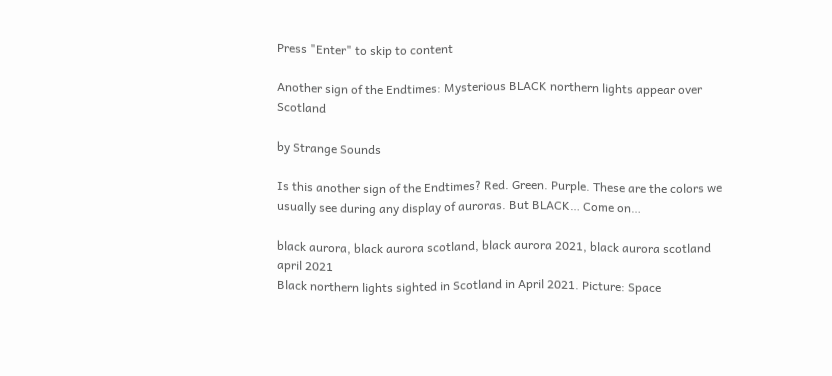Press "Enter" to skip to content

Another sign of the Endtimes: Mysterious BLACK northern lights appear over Scotland

by Strange Sounds

Is this another sign of the Endtimes? Red. Green. Purple. These are the colors we usually see during any display of auroras. But BLACK… Come on…

black aurora, black aurora scotland, black aurora 2021, black aurora scotland april 2021
Black northern lights sighted in Scotland in April 2021. Picture: Space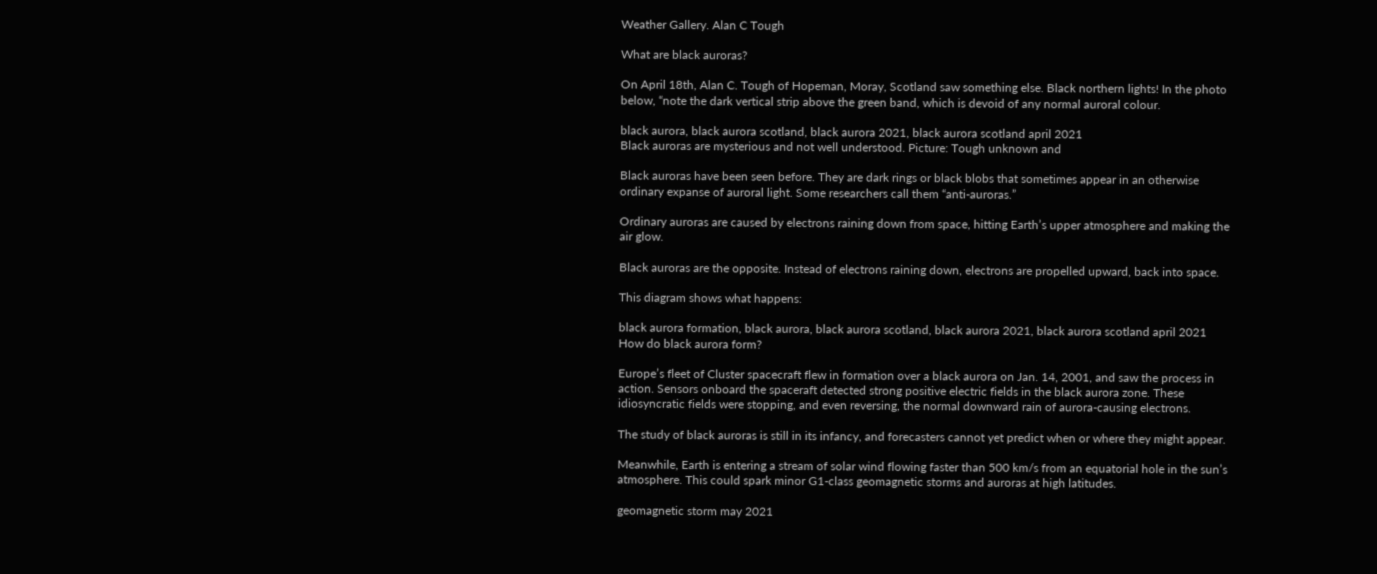Weather Gallery. Alan C Tough

What are black auroras?

On April 18th, Alan C. Tough of Hopeman, Moray, Scotland saw something else. Black northern lights! In the photo below, “note the dark vertical strip above the green band, which is devoid of any normal auroral colour.

black aurora, black aurora scotland, black aurora 2021, black aurora scotland april 2021
Black auroras are mysterious and not well understood. Picture: Tough unknown and

Black auroras have been seen before. They are dark rings or black blobs that sometimes appear in an otherwise ordinary expanse of auroral light. Some researchers call them “anti-auroras.”

Ordinary auroras are caused by electrons raining down from space, hitting Earth’s upper atmosphere and making the air glow.

Black auroras are the opposite. Instead of electrons raining down, electrons are propelled upward, back into space.

This diagram shows what happens:

black aurora formation, black aurora, black aurora scotland, black aurora 2021, black aurora scotland april 2021
How do black aurora form?

Europe’s fleet of Cluster spacecraft flew in formation over a black aurora on Jan. 14, 2001, and saw the process in action. Sensors onboard the spaceraft detected strong positive electric fields in the black aurora zone. These idiosyncratic fields were stopping, and even reversing, the normal downward rain of aurora-causing electrons.

The study of black auroras is still in its infancy, and forecasters cannot yet predict when or where they might appear.

Meanwhile, Earth is entering a stream of solar wind flowing faster than 500 km/s from an equatorial hole in the sun’s atmosphere. This could spark minor G1-class geomagnetic storms and auroras at high latitudes.

geomagnetic storm may 2021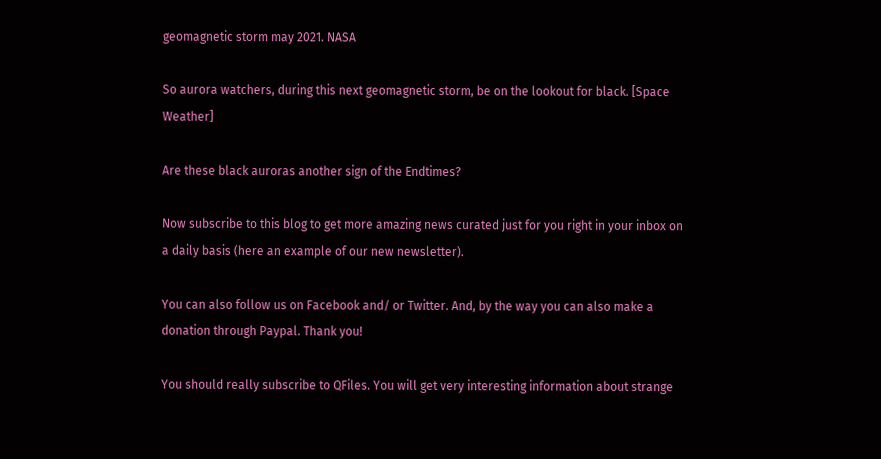geomagnetic storm may 2021. NASA

So aurora watchers, during this next geomagnetic storm, be on the lookout for black. [Space Weather]

Are these black auroras another sign of the Endtimes?

Now subscribe to this blog to get more amazing news curated just for you right in your inbox on a daily basis (here an example of our new newsletter).

You can also follow us on Facebook and/ or Twitter. And, by the way you can also make a donation through Paypal. Thank you!

You should really subscribe to QFiles. You will get very interesting information about strange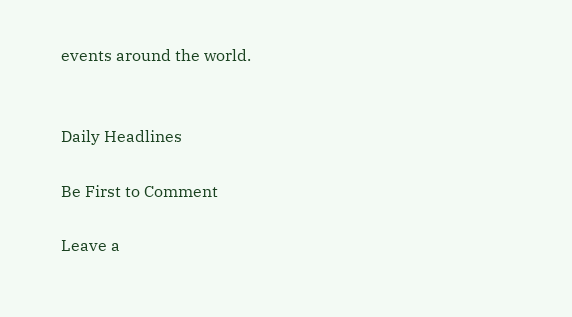events around the world.


Daily Headlines

Be First to Comment

Leave a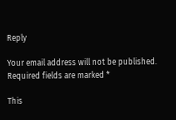Reply

Your email address will not be published. Required fields are marked *

This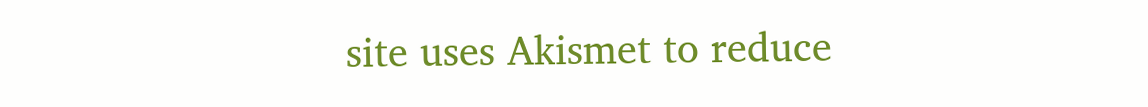site uses Akismet to reduce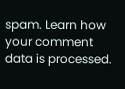spam. Learn how your comment data is processed.